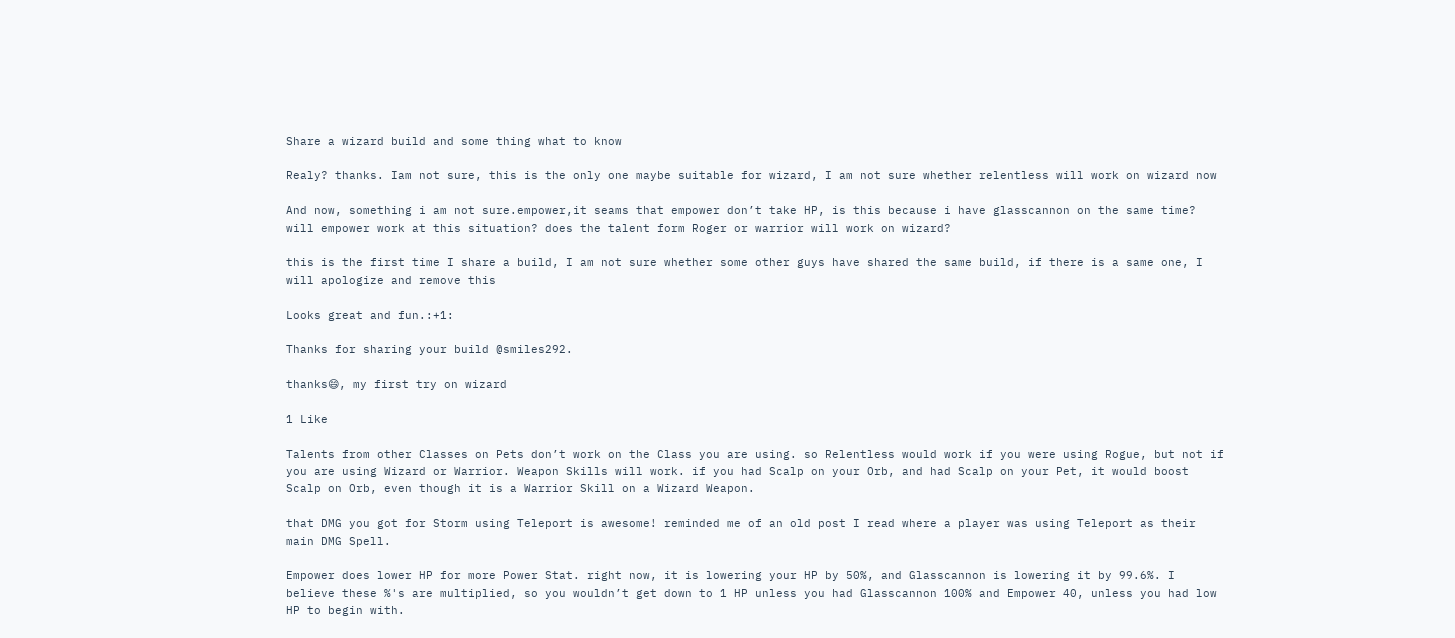Share a wizard build and some thing what to know

Realy? thanks. Iam not sure, this is the only one maybe suitable for wizard, I am not sure whether relentless will work on wizard now

And now, something i am not sure.empower,it seams that empower don’t take HP, is this because i have glasscannon on the same time? will empower work at this situation? does the talent form Roger or warrior will work on wizard?

this is the first time I share a build, I am not sure whether some other guys have shared the same build, if there is a same one, I will apologize and remove this

Looks great and fun.:+1:

Thanks for sharing your build @smiles292.

thanks😄, my first try on wizard

1 Like

Talents from other Classes on Pets don’t work on the Class you are using. so Relentless would work if you were using Rogue, but not if you are using Wizard or Warrior. Weapon Skills will work. if you had Scalp on your Orb, and had Scalp on your Pet, it would boost Scalp on Orb, even though it is a Warrior Skill on a Wizard Weapon.

that DMG you got for Storm using Teleport is awesome! reminded me of an old post I read where a player was using Teleport as their main DMG Spell.

Empower does lower HP for more Power Stat. right now, it is lowering your HP by 50%, and Glasscannon is lowering it by 99.6%. I believe these %'s are multiplied, so you wouldn’t get down to 1 HP unless you had Glasscannon 100% and Empower 40, unless you had low HP to begin with.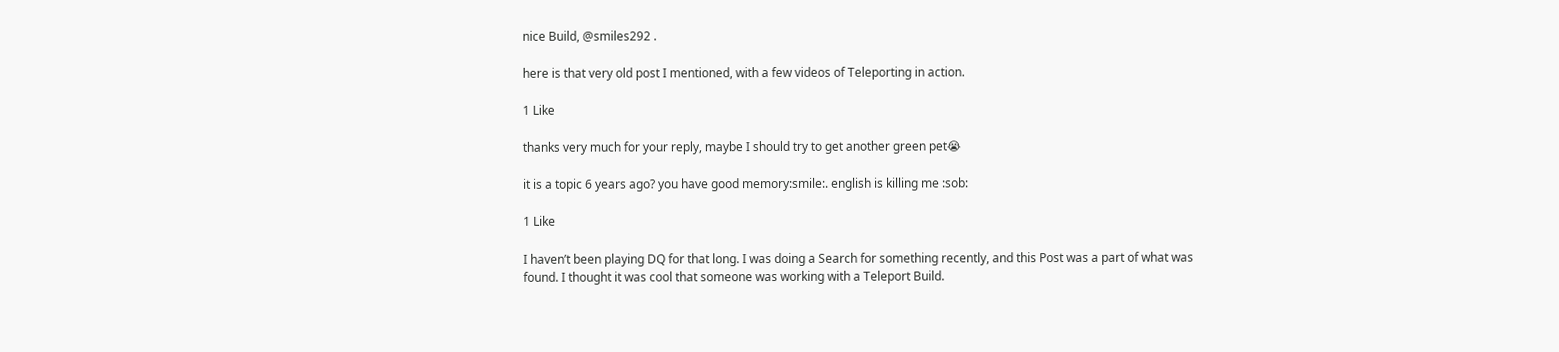nice Build, @smiles292 .

here is that very old post I mentioned, with a few videos of Teleporting in action.

1 Like

thanks very much for your reply, maybe I should try to get another green pet😭

it is a topic 6 years ago? you have good memory:smile:. english is killing me :sob:

1 Like

I haven’t been playing DQ for that long. I was doing a Search for something recently, and this Post was a part of what was found. I thought it was cool that someone was working with a Teleport Build.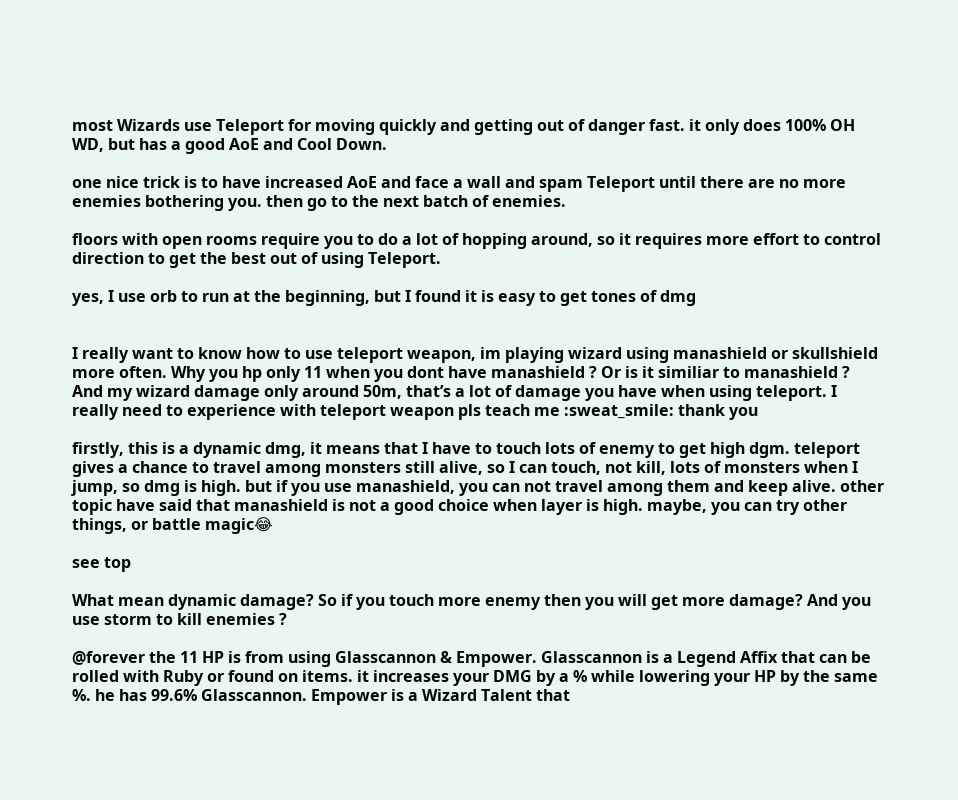most Wizards use Teleport for moving quickly and getting out of danger fast. it only does 100% OH WD, but has a good AoE and Cool Down.

one nice trick is to have increased AoE and face a wall and spam Teleport until there are no more enemies bothering you. then go to the next batch of enemies.

floors with open rooms require you to do a lot of hopping around, so it requires more effort to control direction to get the best out of using Teleport.

yes, I use orb to run at the beginning, but I found it is easy to get tones of dmg


I really want to know how to use teleport weapon, im playing wizard using manashield or skullshield more often. Why you hp only 11 when you dont have manashield ? Or is it similiar to manashield ?
And my wizard damage only around 50m, that’s a lot of damage you have when using teleport. I really need to experience with teleport weapon pls teach me :sweat_smile: thank you

firstly, this is a dynamic dmg, it means that I have to touch lots of enemy to get high dgm. teleport gives a chance to travel among monsters still alive, so I can touch, not kill, lots of monsters when I jump, so dmg is high. but if you use manashield, you can not travel among them and keep alive. other topic have said that manashield is not a good choice when layer is high. maybe, you can try other things, or battle magic😂

see top

What mean dynamic damage? So if you touch more enemy then you will get more damage? And you use storm to kill enemies ?

@forever the 11 HP is from using Glasscannon & Empower. Glasscannon is a Legend Affix that can be rolled with Ruby or found on items. it increases your DMG by a % while lowering your HP by the same %. he has 99.6% Glasscannon. Empower is a Wizard Talent that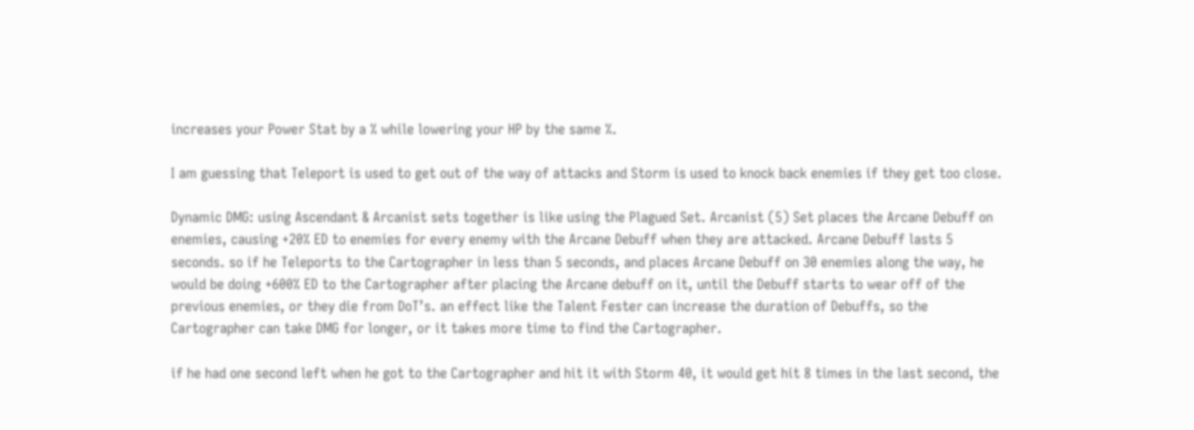increases your Power Stat by a % while lowering your HP by the same %.

I am guessing that Teleport is used to get out of the way of attacks and Storm is used to knock back enemies if they get too close.

Dynamic DMG: using Ascendant & Arcanist sets together is like using the Plagued Set. Arcanist (5) Set places the Arcane Debuff on enemies, causing +20% ED to enemies for every enemy with the Arcane Debuff when they are attacked. Arcane Debuff lasts 5 seconds. so if he Teleports to the Cartographer in less than 5 seconds, and places Arcane Debuff on 30 enemies along the way, he would be doing +600% ED to the Cartographer after placing the Arcane debuff on it, until the Debuff starts to wear off of the previous enemies, or they die from DoT’s. an effect like the Talent Fester can increase the duration of Debuffs, so the Cartographer can take DMG for longer, or it takes more time to find the Cartographer.

if he had one second left when he got to the Cartographer and hit it with Storm 40, it would get hit 8 times in the last second, the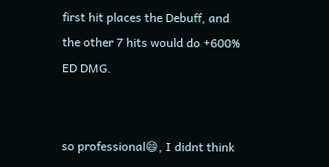first hit places the Debuff, and the other 7 hits would do +600% ED DMG.


so professional😄, I didnt think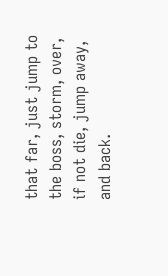that far, just jump to the boss, storm, over, if not die, jump away, and back.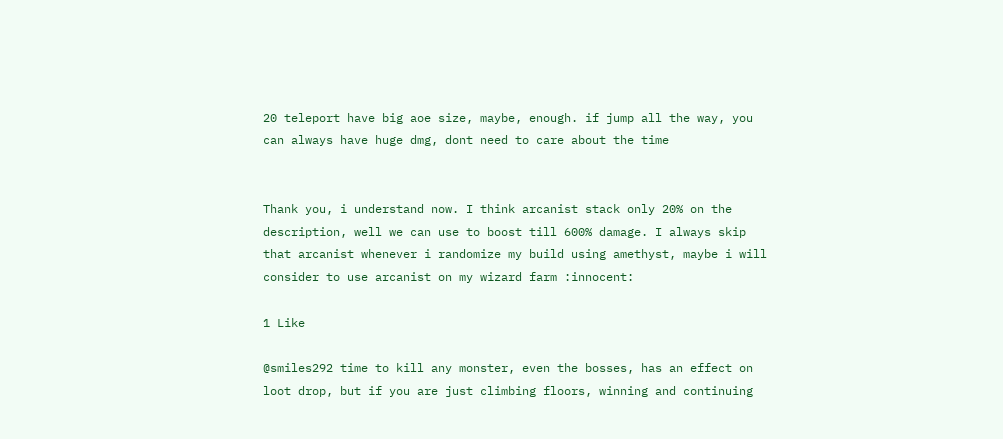20 teleport have big aoe size, maybe, enough. if jump all the way, you can always have huge dmg, dont need to care about the time


Thank you, i understand now. I think arcanist stack only 20% on the description, well we can use to boost till 600% damage. I always skip that arcanist whenever i randomize my build using amethyst, maybe i will consider to use arcanist on my wizard farm :innocent:

1 Like

@smiles292 time to kill any monster, even the bosses, has an effect on loot drop, but if you are just climbing floors, winning and continuing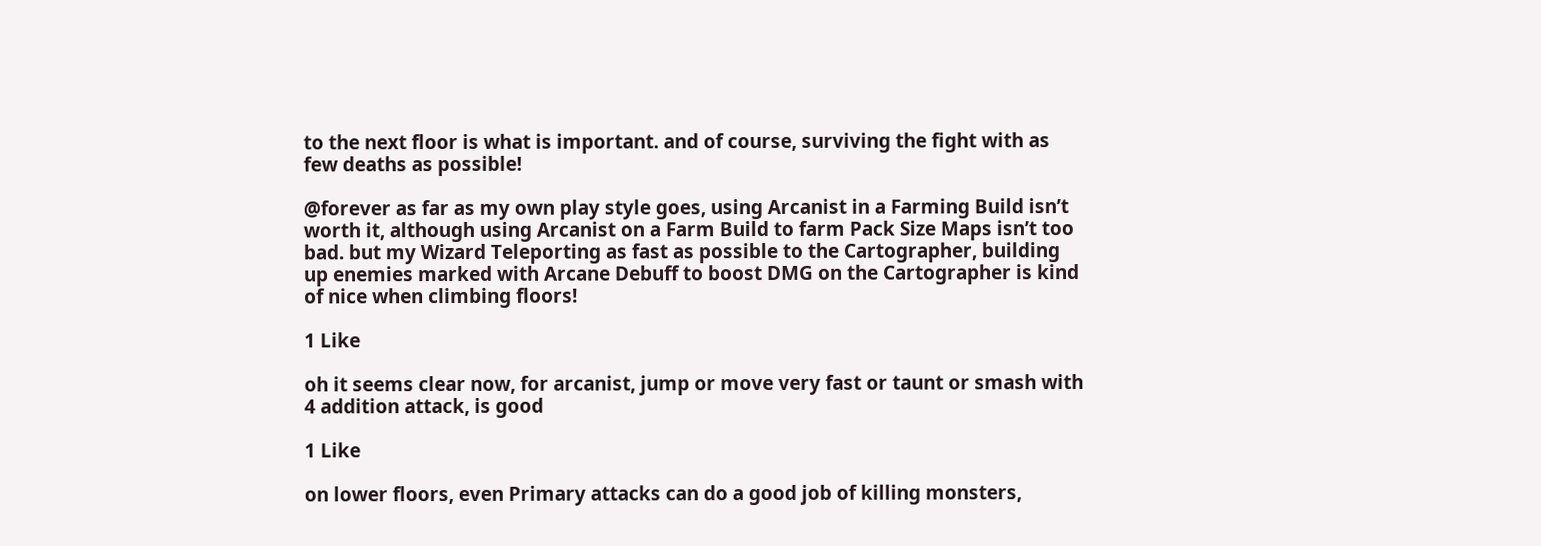to the next floor is what is important. and of course, surviving the fight with as few deaths as possible!

@forever as far as my own play style goes, using Arcanist in a Farming Build isn’t worth it, although using Arcanist on a Farm Build to farm Pack Size Maps isn’t too bad. but my Wizard Teleporting as fast as possible to the Cartographer, building up enemies marked with Arcane Debuff to boost DMG on the Cartographer is kind of nice when climbing floors!

1 Like

oh it seems clear now, for arcanist, jump or move very fast or taunt or smash with 4 addition attack, is good

1 Like

on lower floors, even Primary attacks can do a good job of killing monsters,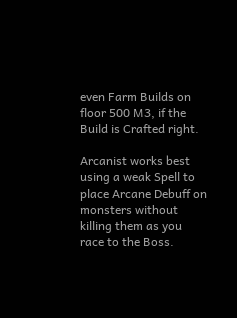even Farm Builds on floor 500 M3, if the Build is Crafted right.

Arcanist works best using a weak Spell to place Arcane Debuff on monsters without killing them as you race to the Boss.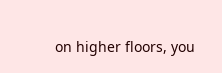on higher floors, you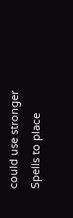could use stronger Spells to place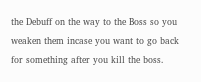the Debuff on the way to the Boss so you weaken them incase you want to go back for something after you kill the boss.